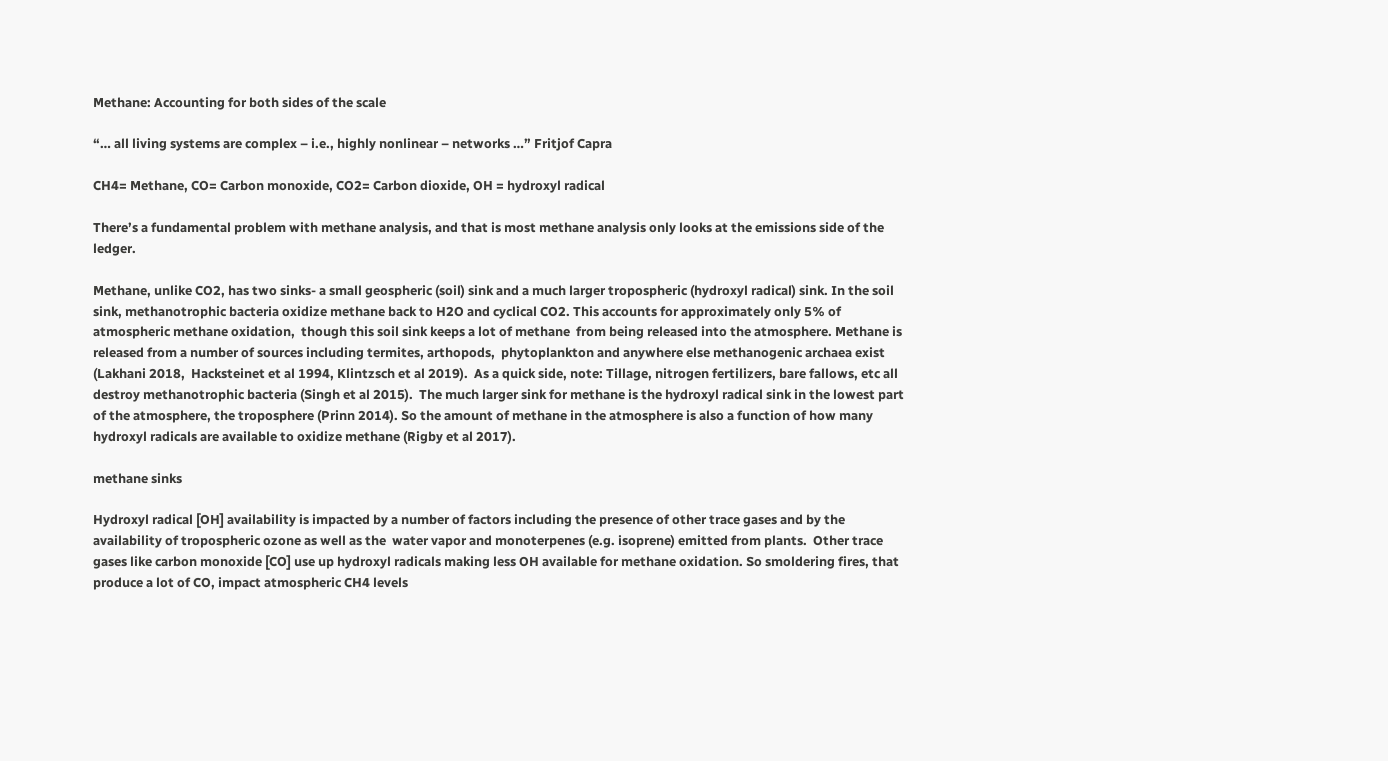Methane: Accounting for both sides of the scale

“… all living systems are complex – i.e., highly nonlinear – networks …” Fritjof Capra

CH4= Methane, CO= Carbon monoxide, CO2= Carbon dioxide, OH = hydroxyl radical

There’s a fundamental problem with methane analysis, and that is most methane analysis only looks at the emissions side of the ledger.

Methane, unlike CO2, has two sinks- a small geospheric (soil) sink and a much larger tropospheric (hydroxyl radical) sink. In the soil sink, methanotrophic bacteria oxidize methane back to H2O and cyclical CO2. This accounts for approximately only 5% of atmospheric methane oxidation,  though this soil sink keeps a lot of methane  from being released into the atmosphere. Methane is released from a number of sources including termites, arthopods,  phytoplankton and anywhere else methanogenic archaea exist (Lakhani 2018,  Hacksteinet et al 1994, Klintzsch et al 2019).  As a quick side, note: Tillage, nitrogen fertilizers, bare fallows, etc all destroy methanotrophic bacteria (Singh et al 2015).  The much larger sink for methane is the hydroxyl radical sink in the lowest part of the atmosphere, the troposphere (Prinn 2014). So the amount of methane in the atmosphere is also a function of how many hydroxyl radicals are available to oxidize methane (Rigby et al 2017).

methane sinks

Hydroxyl radical [OH] availability is impacted by a number of factors including the presence of other trace gases and by the availability of tropospheric ozone as well as the  water vapor and monoterpenes (e.g. isoprene) emitted from plants.  Other trace gases like carbon monoxide [CO] use up hydroxyl radicals making less OH available for methane oxidation. So smoldering fires, that produce a lot of CO, impact atmospheric CH4 levels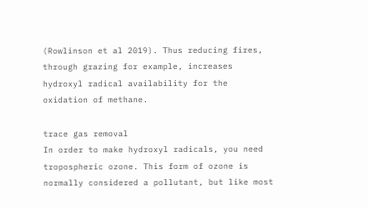(Rowlinson et al 2019). Thus reducing fires, through grazing for example, increases hydroxyl radical availability for the oxidation of methane.

trace gas removal
In order to make hydroxyl radicals, you need tropospheric ozone. This form of ozone is normally considered a pollutant, but like most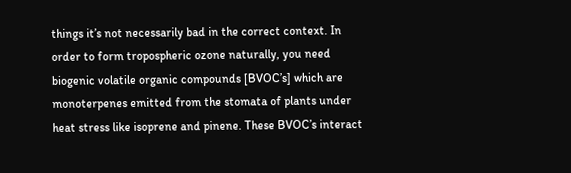things it’s not necessarily bad in the correct context. In order to form tropospheric ozone naturally, you need biogenic volatile organic compounds [BVOC’s] which are monoterpenes emitted from the stomata of plants under heat stress like isoprene and pinene. These BVOC’s interact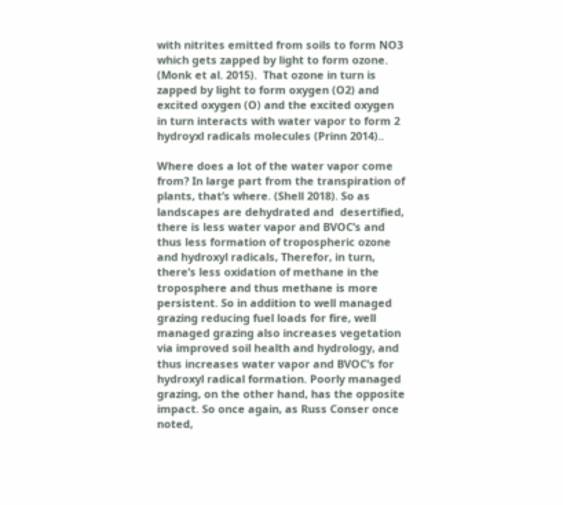with nitrites emitted from soils to form NO3 which gets zapped by light to form ozone. (Monk et al. 2015).  That ozone in turn is zapped by light to form oxygen (O2) and excited oxygen (O) and the excited oxygen in turn interacts with water vapor to form 2 hydroyxl radicals molecules (Prinn 2014)..

Where does a lot of the water vapor come from? In large part from the transpiration of plants, that’s where. (Shell 2018). So as landscapes are dehydrated and  desertified, there is less water vapor and BVOC’s and thus less formation of tropospheric ozone and hydroxyl radicals, Therefor, in turn, there’s less oxidation of methane in the troposphere and thus methane is more persistent. So in addition to well managed grazing reducing fuel loads for fire, well managed grazing also increases vegetation via improved soil health and hydrology, and thus increases water vapor and BVOC’s for hydroxyl radical formation. Poorly managed grazing, on the other hand, has the opposite impact. So once again, as Russ Conser once noted,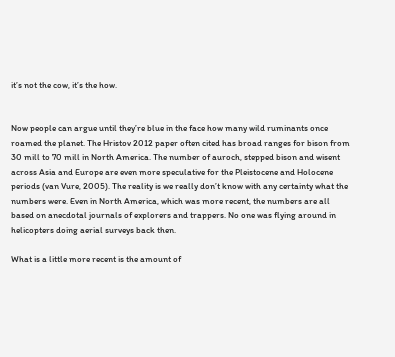it’s not the cow, it’s the how.


Now people can argue until they’re blue in the face how many wild ruminants once roamed the planet. The Hristov 2012 paper often cited has broad ranges for bison from 30 mill to 70 mill in North America. The number of auroch, stepped bison and wisent across Asia and Europe are even more speculative for the Pleistocene and Holocene periods (van Vure, 2005). The reality is we really don’t know with any certainty what the numbers were. Even in North America, which was more recent, the numbers are all based on anecdotal journals of explorers and trappers. No one was flying around in helicopters doing aerial surveys back then.

What is a little more recent is the amount of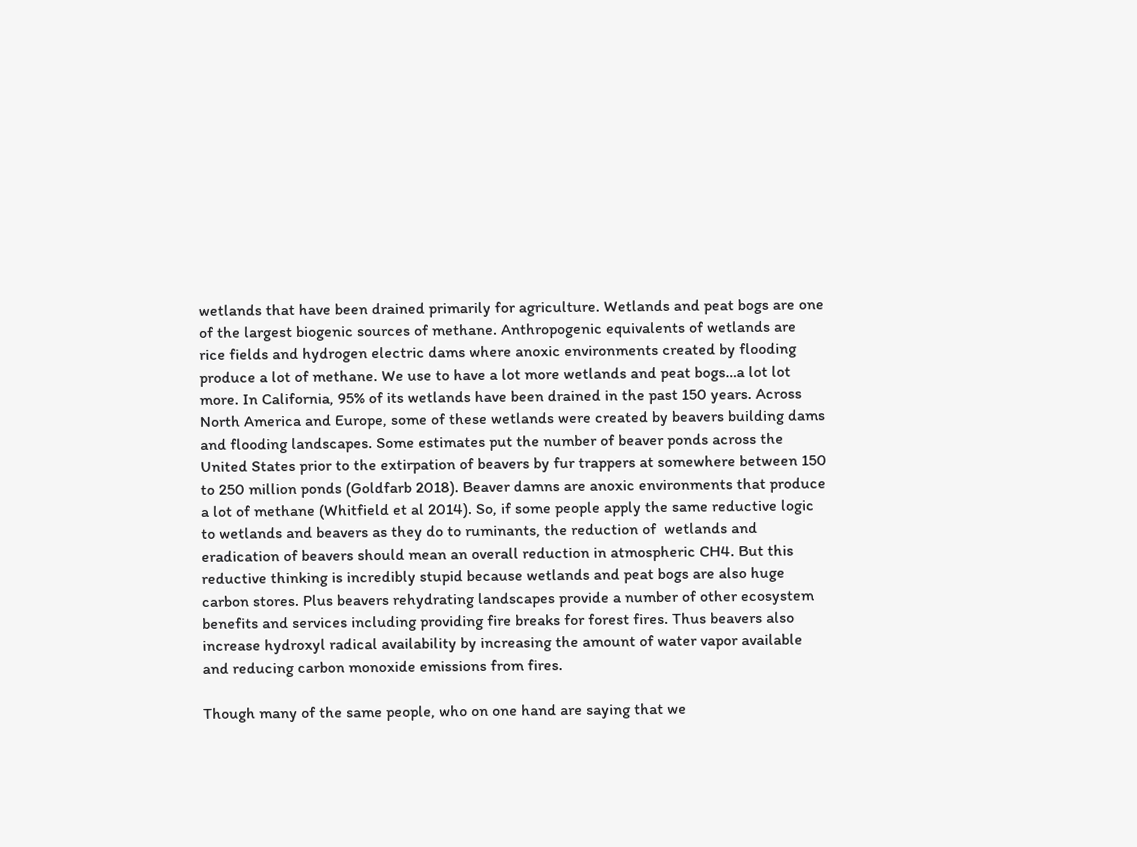wetlands that have been drained primarily for agriculture. Wetlands and peat bogs are one of the largest biogenic sources of methane. Anthropogenic equivalents of wetlands are rice fields and hydrogen electric dams where anoxic environments created by flooding produce a lot of methane. We use to have a lot more wetlands and peat bogs…a lot lot more. In California, 95% of its wetlands have been drained in the past 150 years. Across North America and Europe, some of these wetlands were created by beavers building dams and flooding landscapes. Some estimates put the number of beaver ponds across the United States prior to the extirpation of beavers by fur trappers at somewhere between 150 to 250 million ponds (Goldfarb 2018). Beaver damns are anoxic environments that produce a lot of methane (Whitfield et al 2014). So, if some people apply the same reductive logic to wetlands and beavers as they do to ruminants, the reduction of  wetlands and eradication of beavers should mean an overall reduction in atmospheric CH4. But this reductive thinking is incredibly stupid because wetlands and peat bogs are also huge carbon stores. Plus beavers rehydrating landscapes provide a number of other ecosystem benefits and services including providing fire breaks for forest fires. Thus beavers also increase hydroxyl radical availability by increasing the amount of water vapor available and reducing carbon monoxide emissions from fires.

Though many of the same people, who on one hand are saying that we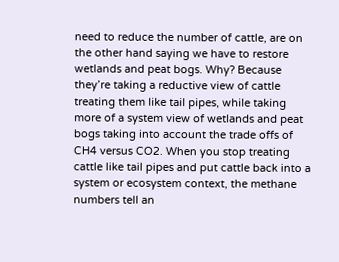need to reduce the number of cattle, are on the other hand saying we have to restore wetlands and peat bogs. Why? Because they’re taking a reductive view of cattle treating them like tail pipes, while taking more of a system view of wetlands and peat bogs taking into account the trade offs of CH4 versus CO2. When you stop treating cattle like tail pipes and put cattle back into a system or ecosystem context, the methane numbers tell an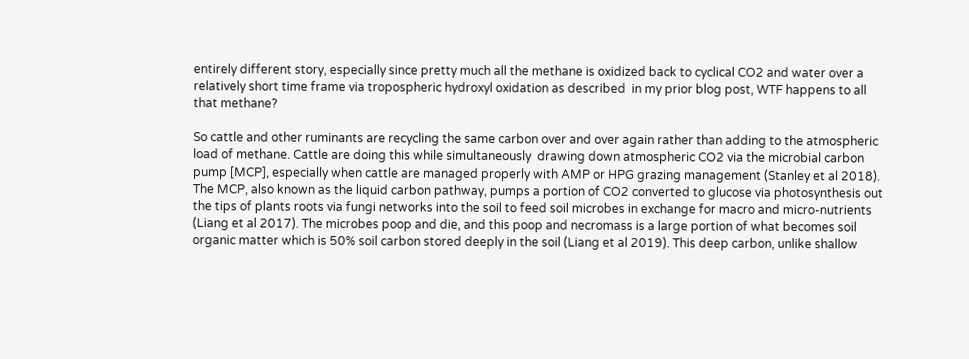entirely different story, especially since pretty much all the methane is oxidized back to cyclical CO2 and water over a relatively short time frame via tropospheric hydroxyl oxidation as described  in my prior blog post, WTF happens to all that methane?

So cattle and other ruminants are recycling the same carbon over and over again rather than adding to the atmospheric load of methane. Cattle are doing this while simultaneously  drawing down atmospheric CO2 via the microbial carbon pump [MCP], especially when cattle are managed properly with AMP or HPG grazing management (Stanley et al 2018). The MCP, also known as the liquid carbon pathway, pumps a portion of CO2 converted to glucose via photosynthesis out the tips of plants roots via fungi networks into the soil to feed soil microbes in exchange for macro and micro-nutrients (Liang et al 2017). The microbes poop and die, and this poop and necromass is a large portion of what becomes soil organic matter which is 50% soil carbon stored deeply in the soil (Liang et al 2019). This deep carbon, unlike shallow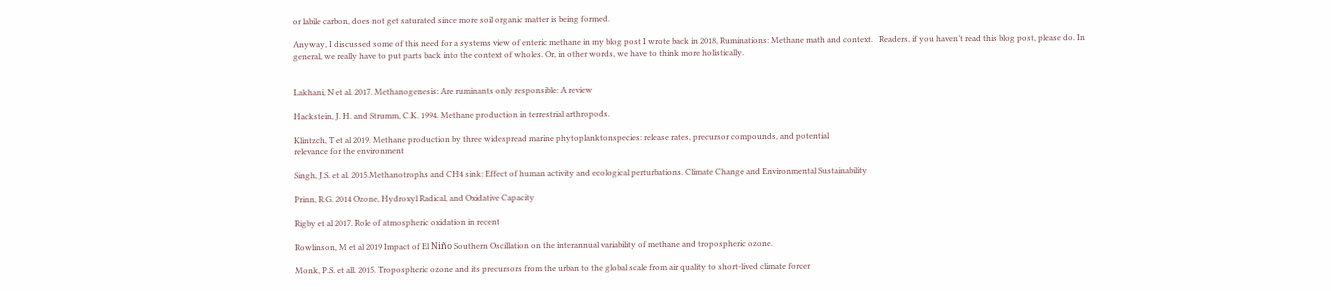or labile carbon, does not get saturated since more soil organic matter is being formed.

Anyway, I discussed some of this need for a systems view of enteric methane in my blog post I wrote back in 2018, Ruminations: Methane math and context.   Readers, if you haven’t read this blog post, please do. In general, we really have to put parts back into the context of wholes. Or, in other words, we have to think more holistically.


Lakhani, N et al. 2017. Methanogenesis: Are ruminants only responsible: A review

Hackstein, J. H. and Strumm, C.K. 1994. Methane production in terrestrial arthropods.

Klintzch, T et al 2019. Methane production by three widespread marine phytoplanktonspecies: release rates, precursor compounds, and potential
relevance for the environment

Singh, J.S. et al. 2015.Methanotrophs and CH4 sink: Effect of human activity and ecological perturbations. Climate Change and Environmental Sustainability

Prinn, R.G. 2014 Ozone, Hydroxyl Radical, and Oxidative Capacity

Rigby et al 2017. Role of atmospheric oxidation in recent

Rowlinson, M et al 2019 Impact of El Niño Southern Oscillation on the interannual variability of methane and tropospheric ozone.

Monk, P.S. et all. 2015. Tropospheric ozone and its precursors from the urban to the global scale from air quality to short-lived climate forcer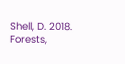Shell, D. 2018. Forests,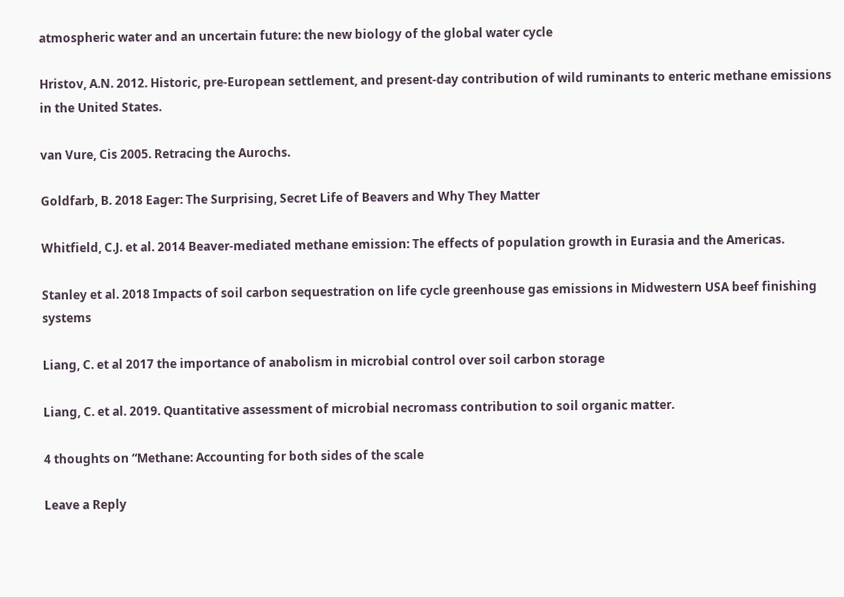atmospheric water and an uncertain future: the new biology of the global water cycle

Hristov, A.N. 2012. Historic, pre-European settlement, and present-day contribution of wild ruminants to enteric methane emissions in the United States.

van Vure, Cis 2005. Retracing the Aurochs.

Goldfarb, B. 2018 Eager: The Surprising, Secret Life of Beavers and Why They Matter

Whitfield, C.J. et al. 2014 Beaver-mediated methane emission: The effects of population growth in Eurasia and the Americas.

Stanley et al. 2018 Impacts of soil carbon sequestration on life cycle greenhouse gas emissions in Midwestern USA beef finishing systems

Liang, C. et al 2017 the importance of anabolism in microbial control over soil carbon storage

Liang, C. et al. 2019. Quantitative assessment of microbial necromass contribution to soil organic matter.

4 thoughts on “Methane: Accounting for both sides of the scale

Leave a Reply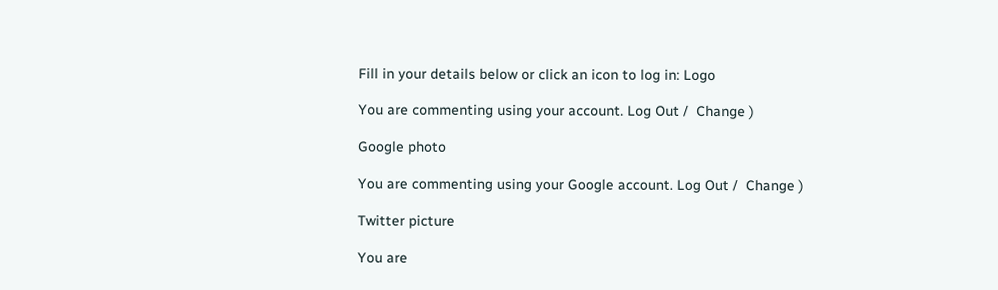Fill in your details below or click an icon to log in: Logo

You are commenting using your account. Log Out /  Change )

Google photo

You are commenting using your Google account. Log Out /  Change )

Twitter picture

You are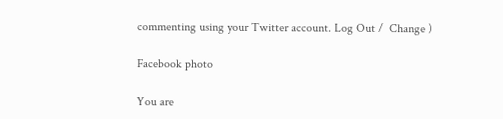commenting using your Twitter account. Log Out /  Change )

Facebook photo

You are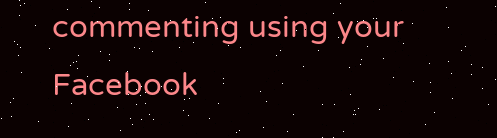commenting using your Facebook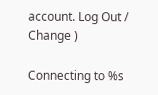account. Log Out /  Change )

Connecting to %s